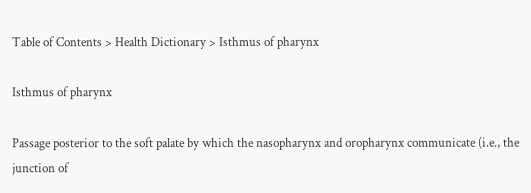Table of Contents > Health Dictionary > Isthmus of pharynx

Isthmus of pharynx

Passage posterior to the soft palate by which the nasopharynx and oropharynx communicate (i.e., the junction of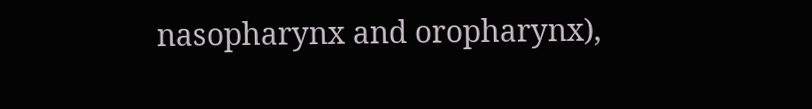nasopharynx and oropharynx),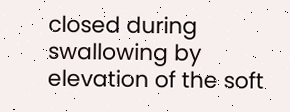closed during swallowing by elevation of the soft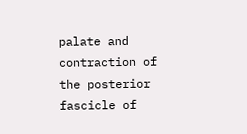palate and contraction of the posterior fascicle of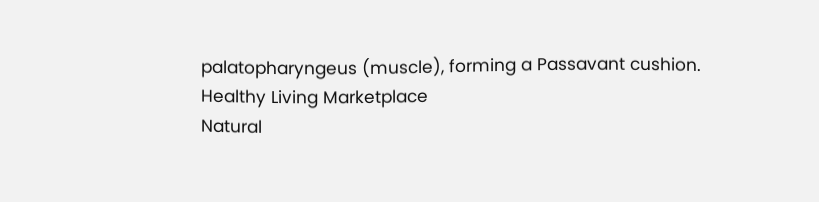palatopharyngeus (muscle), forming a Passavant cushion.
Healthy Living Marketplace
Natural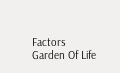Factors
Garden Of Life